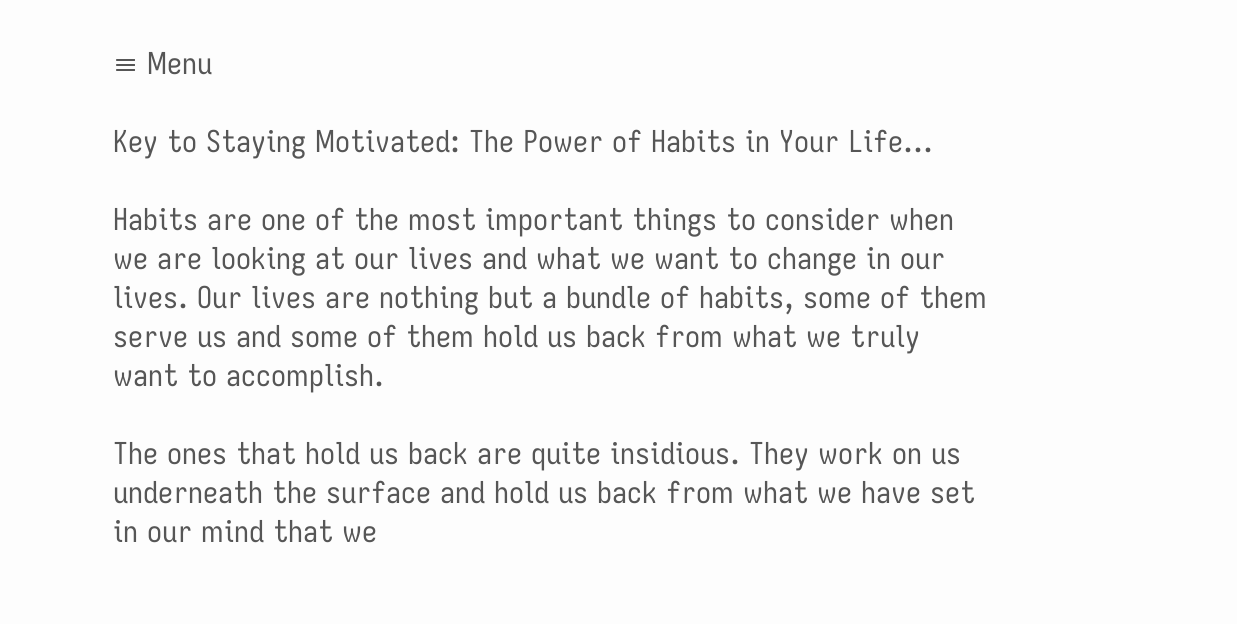≡ Menu

Key to Staying Motivated: The Power of Habits in Your Life…

Habits are one of the most important things to consider when we are looking at our lives and what we want to change in our lives. Our lives are nothing but a bundle of habits, some of them serve us and some of them hold us back from what we truly want to accomplish.

The ones that hold us back are quite insidious. They work on us underneath the surface and hold us back from what we have set in our mind that we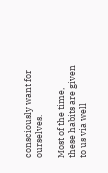consciously want for ourselves.

Most of the time, these habits are given to us via well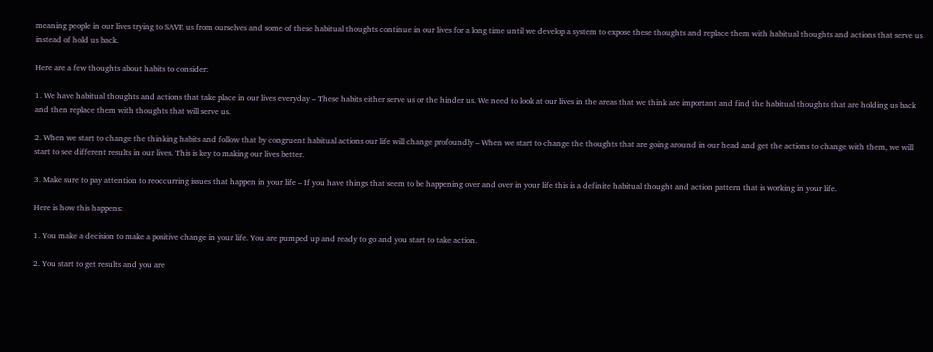meaning people in our lives trying to SAVE us from ourselves and some of these habitual thoughts continue in our lives for a long time until we develop a system to expose these thoughts and replace them with habitual thoughts and actions that serve us instead of hold us back.

Here are a few thoughts about habits to consider:

1. We have habitual thoughts and actions that take place in our lives everyday – These habits either serve us or the hinder us. We need to look at our lives in the areas that we think are important and find the habitual thoughts that are holding us back and then replace them with thoughts that will serve us.

2. When we start to change the thinking habits and follow that by congruent habitual actions our life will change profoundly – When we start to change the thoughts that are going around in our head and get the actions to change with them, we will start to see different results in our lives. This is key to making our lives better.

3. Make sure to pay attention to reoccurring issues that happen in your life – If you have things that seem to be happening over and over in your life this is a definite habitual thought and action pattern that is working in your life.

Here is how this happens:

1. You make a decision to make a positive change in your life. You are pumped up and ready to go and you start to take action.

2. You start to get results and you are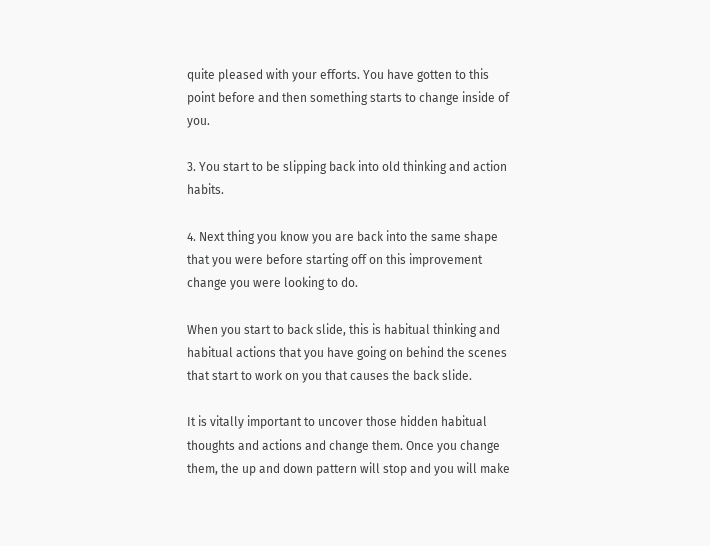quite pleased with your efforts. You have gotten to this point before and then something starts to change inside of you.

3. You start to be slipping back into old thinking and action habits.

4. Next thing you know you are back into the same shape that you were before starting off on this improvement change you were looking to do.

When you start to back slide, this is habitual thinking and habitual actions that you have going on behind the scenes that start to work on you that causes the back slide.

It is vitally important to uncover those hidden habitual thoughts and actions and change them. Once you change them, the up and down pattern will stop and you will make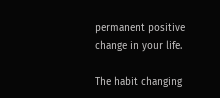permanent positive change in your life.

The habit changing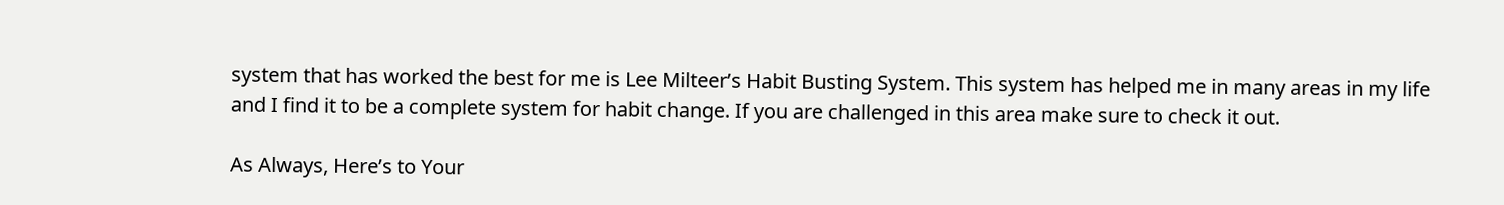system that has worked the best for me is Lee Milteer’s Habit Busting System. This system has helped me in many areas in my life and I find it to be a complete system for habit change. If you are challenged in this area make sure to check it out.

As Always, Here’s to Your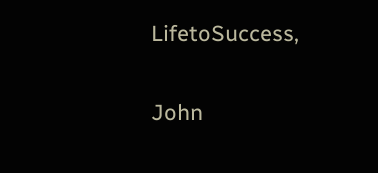LifetoSuccess,

John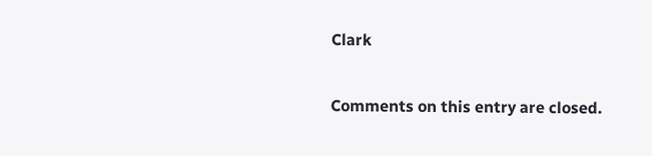Clark

Comments on this entry are closed.